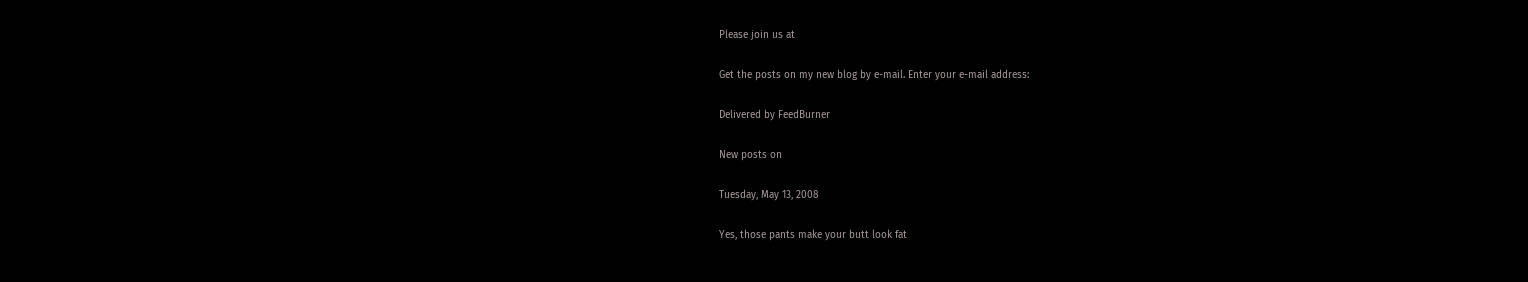Please join us at

Get the posts on my new blog by e-mail. Enter your e-mail address:

Delivered by FeedBurner

New posts on

Tuesday, May 13, 2008

Yes, those pants make your butt look fat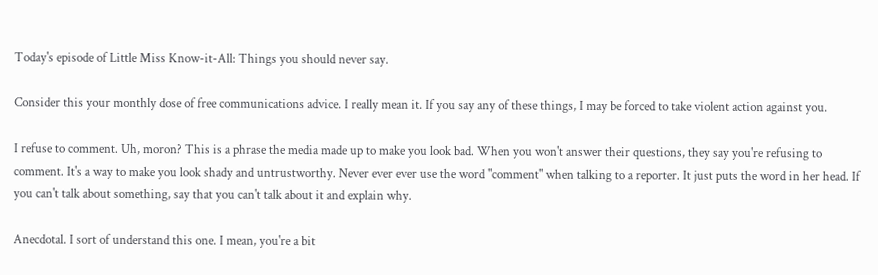Today's episode of Little Miss Know-it-All: Things you should never say.

Consider this your monthly dose of free communications advice. I really mean it. If you say any of these things, I may be forced to take violent action against you.

I refuse to comment. Uh, moron? This is a phrase the media made up to make you look bad. When you won't answer their questions, they say you're refusing to comment. It's a way to make you look shady and untrustworthy. Never ever ever use the word "comment" when talking to a reporter. It just puts the word in her head. If you can't talk about something, say that you can't talk about it and explain why.

Anecdotal. I sort of understand this one. I mean, you're a bit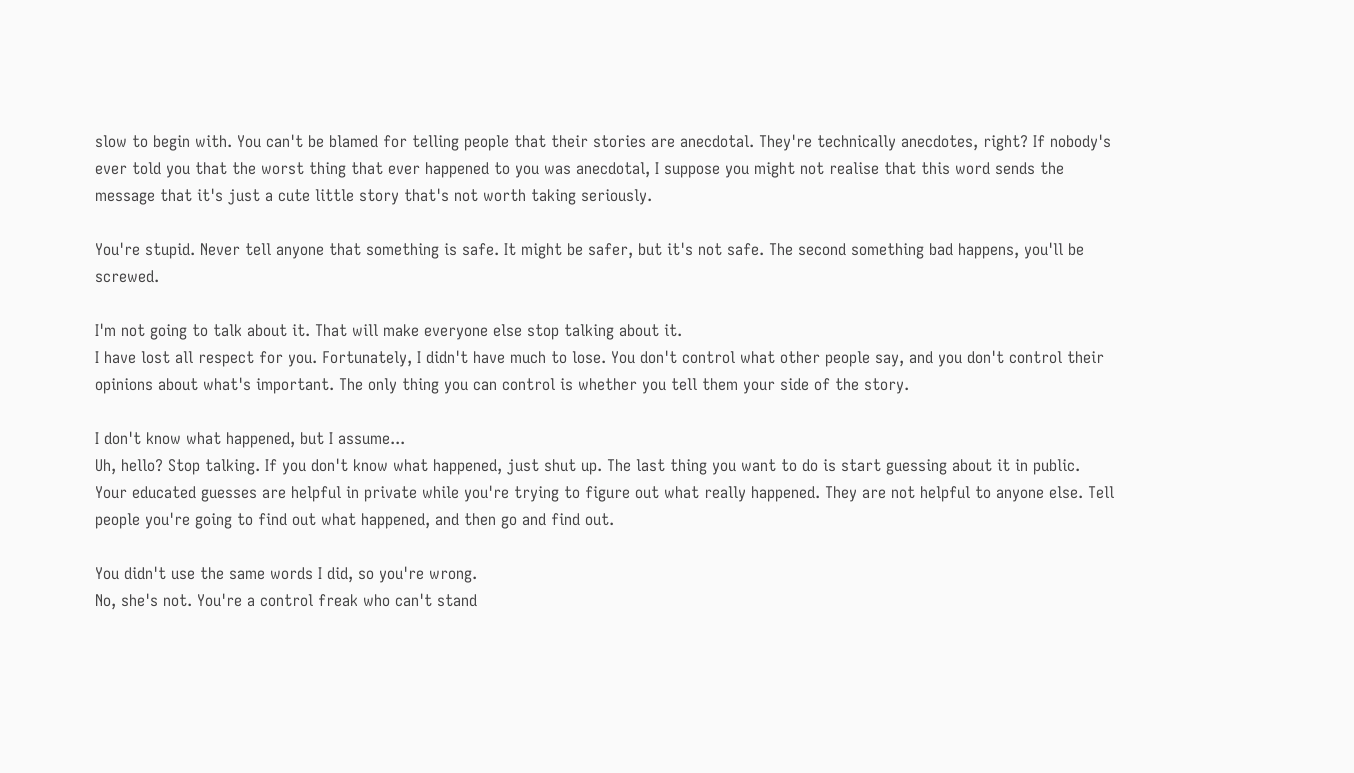slow to begin with. You can't be blamed for telling people that their stories are anecdotal. They're technically anecdotes, right? If nobody's ever told you that the worst thing that ever happened to you was anecdotal, I suppose you might not realise that this word sends the message that it's just a cute little story that's not worth taking seriously.

You're stupid. Never tell anyone that something is safe. It might be safer, but it's not safe. The second something bad happens, you'll be screwed.

I'm not going to talk about it. That will make everyone else stop talking about it.
I have lost all respect for you. Fortunately, I didn't have much to lose. You don't control what other people say, and you don't control their opinions about what's important. The only thing you can control is whether you tell them your side of the story.

I don't know what happened, but I assume...
Uh, hello? Stop talking. If you don't know what happened, just shut up. The last thing you want to do is start guessing about it in public. Your educated guesses are helpful in private while you're trying to figure out what really happened. They are not helpful to anyone else. Tell people you're going to find out what happened, and then go and find out.

You didn't use the same words I did, so you're wrong.
No, she's not. You're a control freak who can't stand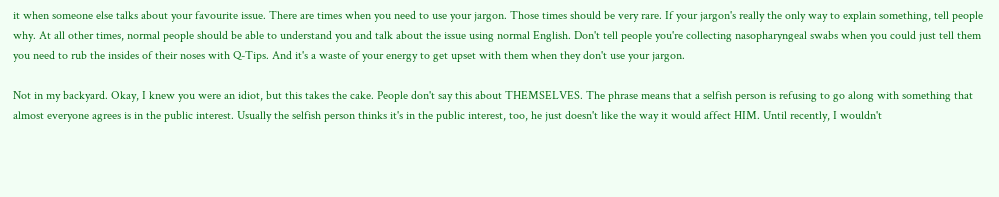it when someone else talks about your favourite issue. There are times when you need to use your jargon. Those times should be very rare. If your jargon's really the only way to explain something, tell people why. At all other times, normal people should be able to understand you and talk about the issue using normal English. Don't tell people you're collecting nasopharyngeal swabs when you could just tell them you need to rub the insides of their noses with Q-Tips. And it's a waste of your energy to get upset with them when they don't use your jargon.

Not in my backyard. Okay, I knew you were an idiot, but this takes the cake. People don't say this about THEMSELVES. The phrase means that a selfish person is refusing to go along with something that almost everyone agrees is in the public interest. Usually the selfish person thinks it's in the public interest, too, he just doesn't like the way it would affect HIM. Until recently, I wouldn't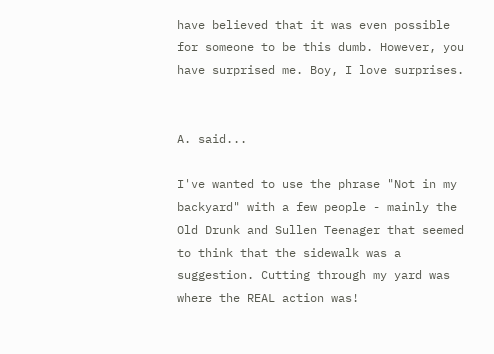have believed that it was even possible for someone to be this dumb. However, you have surprised me. Boy, I love surprises.


A. said...

I've wanted to use the phrase "Not in my backyard" with a few people - mainly the Old Drunk and Sullen Teenager that seemed to think that the sidewalk was a suggestion. Cutting through my yard was where the REAL action was!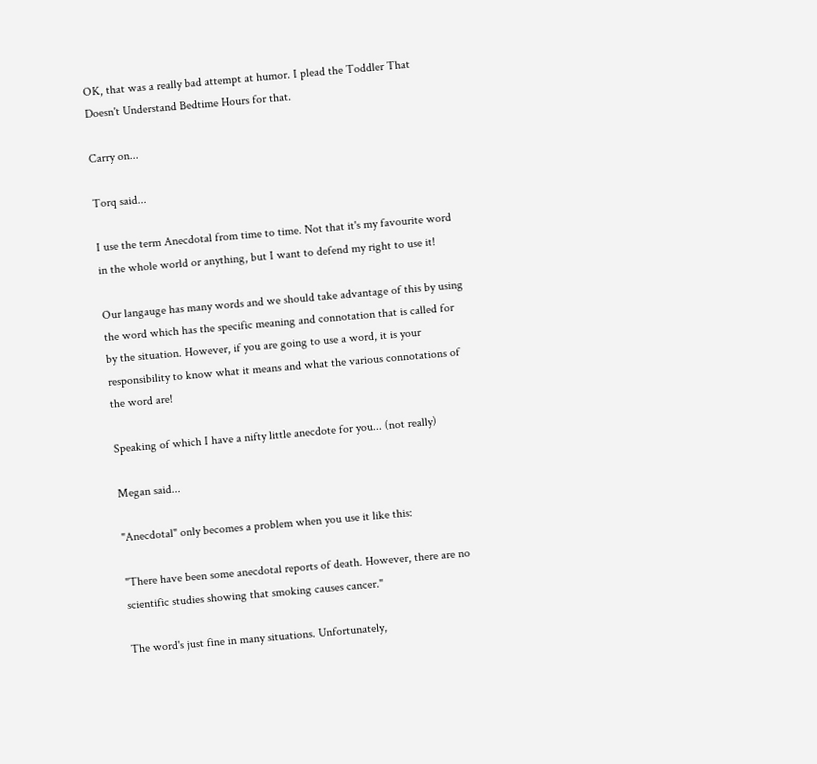OK, that was a really bad attempt at humor. I plead the Toddler That Doesn't Understand Bedtime Hours for that.

Carry on...

Torq said...

I use the term Anecdotal from time to time. Not that it's my favourite word in the whole world or anything, but I want to defend my right to use it!

Our langauge has many words and we should take advantage of this by using the word which has the specific meaning and connotation that is called for by the situation. However, if you are going to use a word, it is your responsibility to know what it means and what the various connotations of the word are!

Speaking of which I have a nifty little anecdote for you... (not really)

Megan said...

"Anecdotal" only becomes a problem when you use it like this:

"There have been some anecdotal reports of death. However, there are no scientific studies showing that smoking causes cancer."

The word's just fine in many situations. Unfortunately,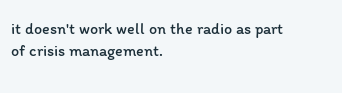it doesn't work well on the radio as part of crisis management.